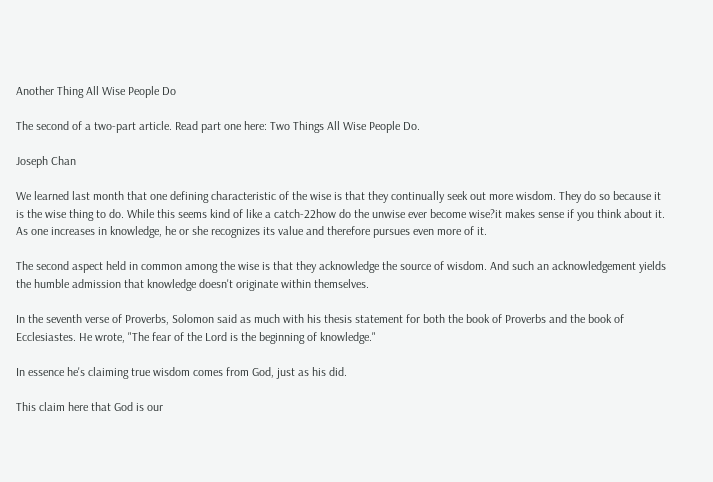Another Thing All Wise People Do

The second of a two-part article. Read part one here: Two Things All Wise People Do.

Joseph Chan

We learned last month that one defining characteristic of the wise is that they continually seek out more wisdom. They do so because it is the wise thing to do. While this seems kind of like a catch-22how do the unwise ever become wise?it makes sense if you think about it. As one increases in knowledge, he or she recognizes its value and therefore pursues even more of it.

The second aspect held in common among the wise is that they acknowledge the source of wisdom. And such an acknowledgement yields the humble admission that knowledge doesn't originate within themselves.

In the seventh verse of Proverbs, Solomon said as much with his thesis statement for both the book of Proverbs and the book of Ecclesiastes. He wrote, "The fear of the Lord is the beginning of knowledge."

In essence he's claiming true wisdom comes from God, just as his did.

This claim here that God is our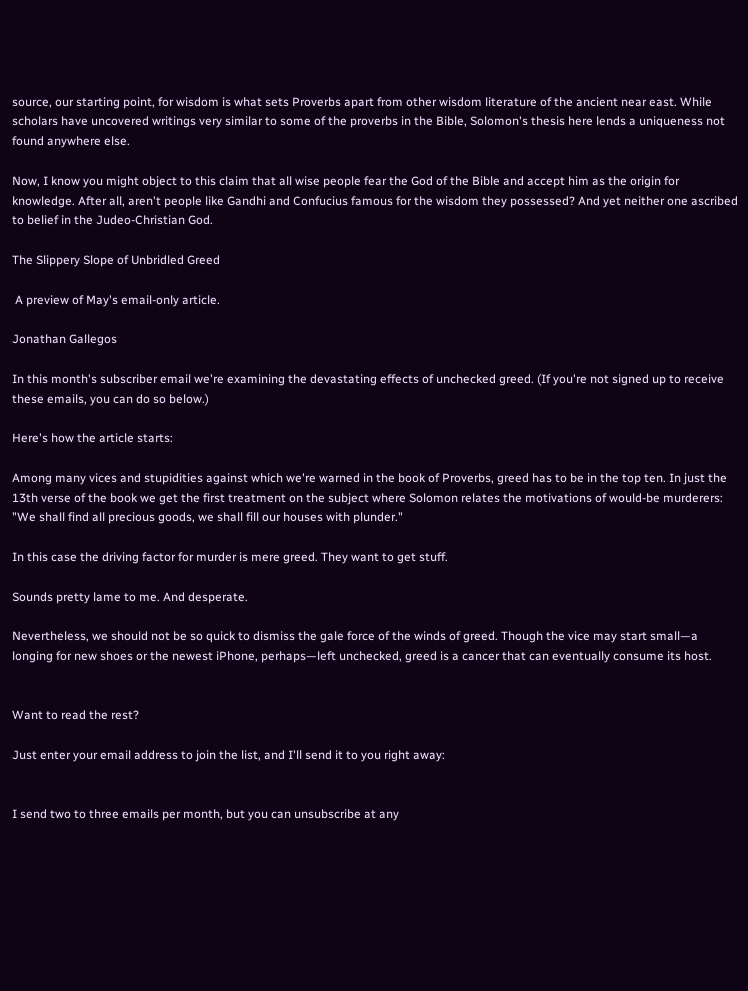source, our starting point, for wisdom is what sets Proverbs apart from other wisdom literature of the ancient near east. While scholars have uncovered writings very similar to some of the proverbs in the Bible, Solomon's thesis here lends a uniqueness not found anywhere else.

Now, I know you might object to this claim that all wise people fear the God of the Bible and accept him as the origin for knowledge. After all, aren't people like Gandhi and Confucius famous for the wisdom they possessed? And yet neither one ascribed to belief in the Judeo-Christian God.

The Slippery Slope of Unbridled Greed

 A preview of May's email-only article.

Jonathan Gallegos

In this month's subscriber email we're examining the devastating effects of unchecked greed. (If you're not signed up to receive these emails, you can do so below.)

Here's how the article starts:

Among many vices and stupidities against which we're warned in the book of Proverbs, greed has to be in the top ten. In just the 13th verse of the book we get the first treatment on the subject where Solomon relates the motivations of would-be murderers: "We shall find all precious goods, we shall fill our houses with plunder."

In this case the driving factor for murder is mere greed. They want to get stuff.

Sounds pretty lame to me. And desperate.

Nevertheless, we should not be so quick to dismiss the gale force of the winds of greed. Though the vice may start small—a longing for new shoes or the newest iPhone, perhaps—left unchecked, greed is a cancer that can eventually consume its host.


Want to read the rest?

Just enter your email address to join the list, and I'll send it to you right away:


I send two to three emails per month, but you can unsubscribe at any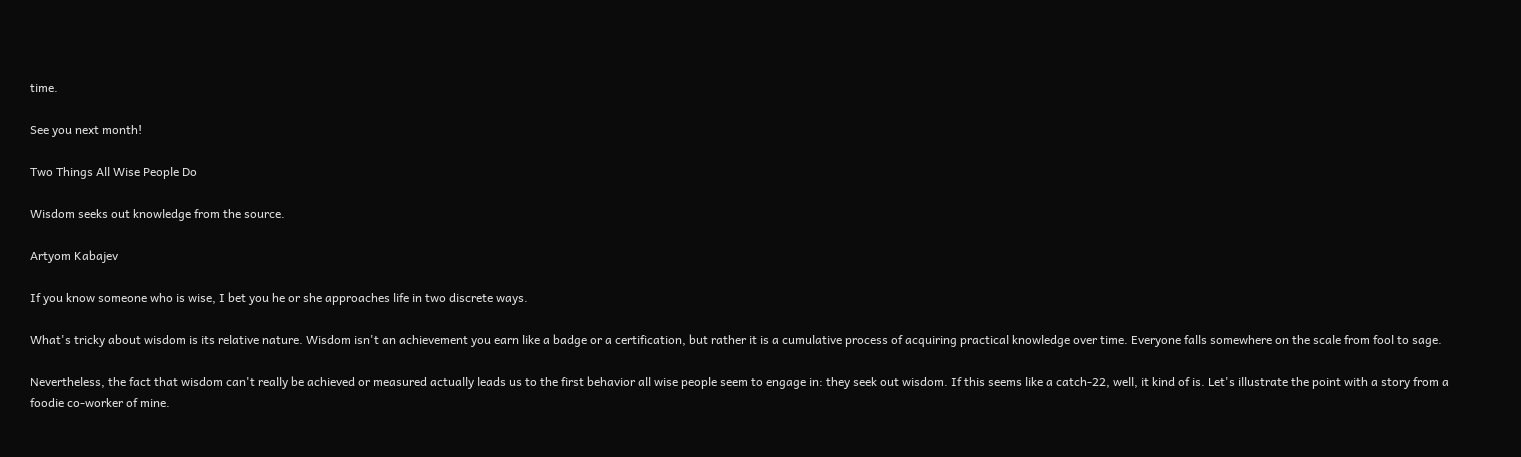time.

See you next month!

Two Things All Wise People Do

Wisdom seeks out knowledge from the source.

Artyom Kabajev

If you know someone who is wise, I bet you he or she approaches life in two discrete ways.

What's tricky about wisdom is its relative nature. Wisdom isn't an achievement you earn like a badge or a certification, but rather it is a cumulative process of acquiring practical knowledge over time. Everyone falls somewhere on the scale from fool to sage.

Nevertheless, the fact that wisdom can't really be achieved or measured actually leads us to the first behavior all wise people seem to engage in: they seek out wisdom. If this seems like a catch-22, well, it kind of is. Let's illustrate the point with a story from a foodie co-worker of mine.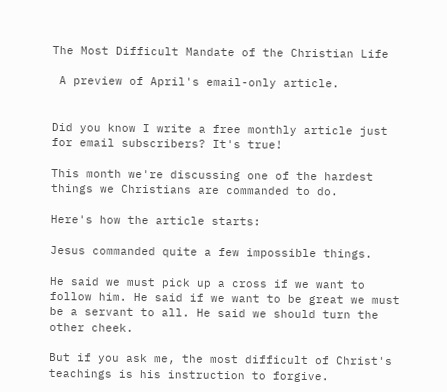The Most Difficult Mandate of the Christian Life

 A preview of April's email-only article.


Did you know I write a free monthly article just for email subscribers? It's true!

This month we're discussing one of the hardest things we Christians are commanded to do.

Here's how the article starts:

Jesus commanded quite a few impossible things.

He said we must pick up a cross if we want to follow him. He said if we want to be great we must be a servant to all. He said we should turn the other cheek.

But if you ask me, the most difficult of Christ's teachings is his instruction to forgive.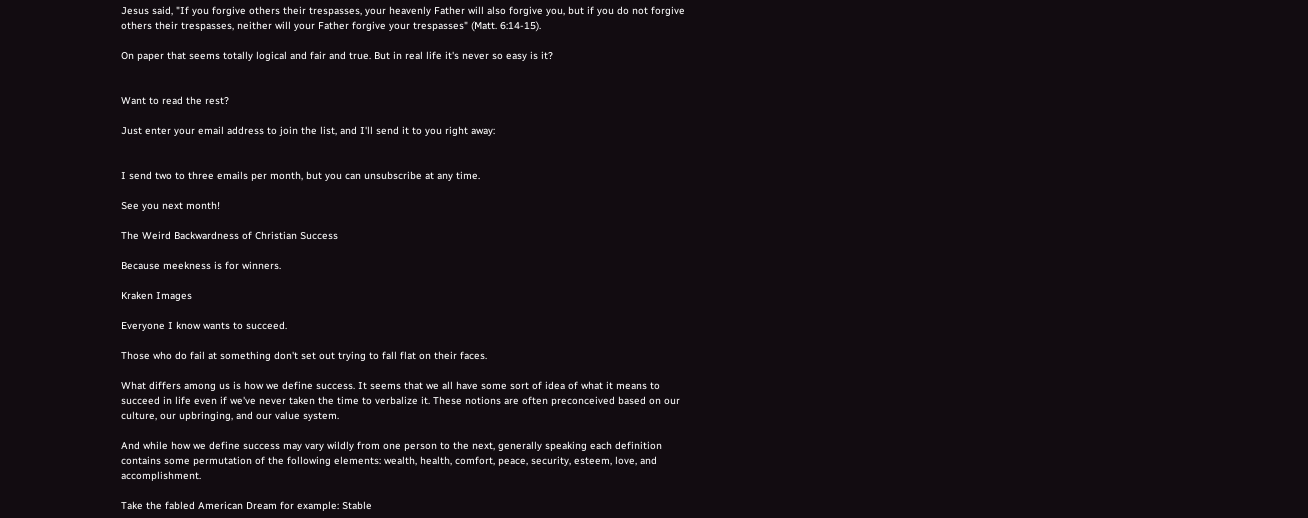Jesus said, "If you forgive others their trespasses, your heavenly Father will also forgive you, but if you do not forgive others their trespasses, neither will your Father forgive your trespasses" (Matt. 6:14-15).

On paper that seems totally logical and fair and true. But in real life it's never so easy is it?


Want to read the rest?

Just enter your email address to join the list, and I'll send it to you right away:


I send two to three emails per month, but you can unsubscribe at any time.

See you next month!

The Weird Backwardness of Christian Success

Because meekness is for winners.

Kraken Images

Everyone I know wants to succeed.

Those who do fail at something don't set out trying to fall flat on their faces.

What differs among us is how we define success. It seems that we all have some sort of idea of what it means to succeed in life even if we've never taken the time to verbalize it. These notions are often preconceived based on our culture, our upbringing, and our value system.

And while how we define success may vary wildly from one person to the next, generally speaking each definition contains some permutation of the following elements: wealth, health, comfort, peace, security, esteem, love, and accomplishment.

Take the fabled American Dream for example: Stable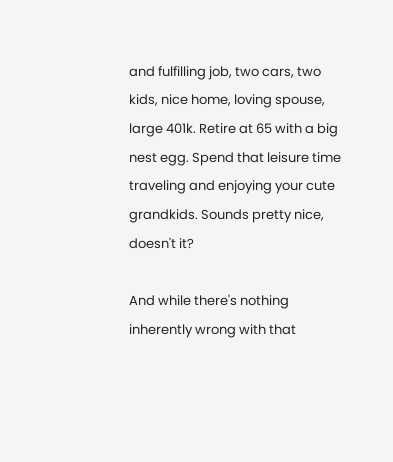and fulfilling job, two cars, two kids, nice home, loving spouse, large 401k. Retire at 65 with a big nest egg. Spend that leisure time traveling and enjoying your cute grandkids. Sounds pretty nice, doesn't it?

And while there's nothing inherently wrong with that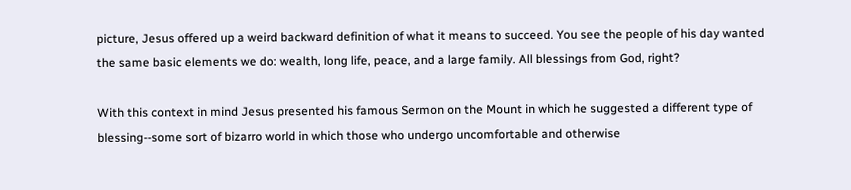picture, Jesus offered up a weird backward definition of what it means to succeed. You see the people of his day wanted the same basic elements we do: wealth, long life, peace, and a large family. All blessings from God, right?

With this context in mind Jesus presented his famous Sermon on the Mount in which he suggested a different type of blessing--some sort of bizarro world in which those who undergo uncomfortable and otherwise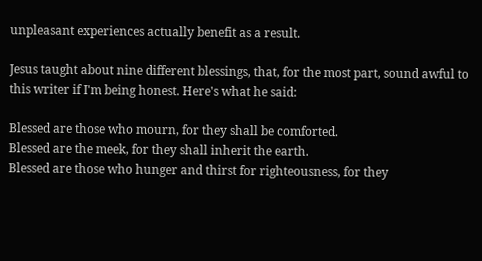unpleasant experiences actually benefit as a result.

Jesus taught about nine different blessings, that, for the most part, sound awful to this writer if I'm being honest. Here's what he said:

Blessed are those who mourn, for they shall be comforted.
Blessed are the meek, for they shall inherit the earth.
Blessed are those who hunger and thirst for righteousness, for they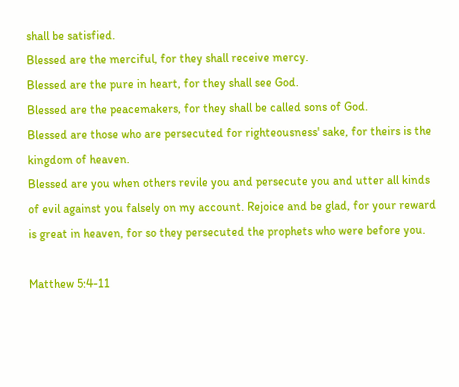shall be satisfied.
Blessed are the merciful, for they shall receive mercy.
Blessed are the pure in heart, for they shall see God.
Blessed are the peacemakers, for they shall be called sons of God.
Blessed are those who are persecuted for righteousness' sake, for theirs is the kingdom of heaven.
Blessed are you when others revile you and persecute you and utter all kinds of evil against you falsely on my account. Rejoice and be glad, for your reward is great in heaven, for so they persecuted the prophets who were before you.

Matthew 5:4-11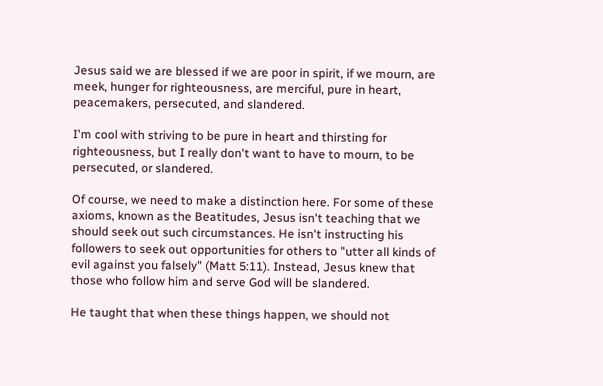Jesus said we are blessed if we are poor in spirit, if we mourn, are meek, hunger for righteousness, are merciful, pure in heart, peacemakers, persecuted, and slandered.

I'm cool with striving to be pure in heart and thirsting for righteousness, but I really don't want to have to mourn, to be persecuted, or slandered.

Of course, we need to make a distinction here. For some of these axioms, known as the Beatitudes, Jesus isn't teaching that we should seek out such circumstances. He isn't instructing his followers to seek out opportunities for others to "utter all kinds of evil against you falsely" (Matt 5:11). Instead, Jesus knew that those who follow him and serve God will be slandered.

He taught that when these things happen, we should not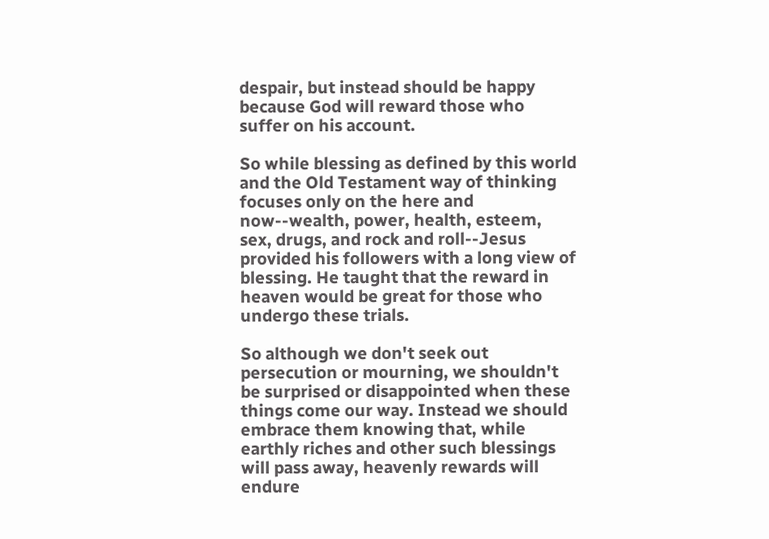despair, but instead should be happy because God will reward those who suffer on his account.

So while blessing as defined by this world and the Old Testament way of thinking focuses only on the here and now--wealth, power, health, esteem, sex, drugs, and rock and roll--Jesus provided his followers with a long view of blessing. He taught that the reward in heaven would be great for those who undergo these trials.

So although we don't seek out persecution or mourning, we shouldn't be surprised or disappointed when these things come our way. Instead we should embrace them knowing that, while earthly riches and other such blessings will pass away, heavenly rewards will endure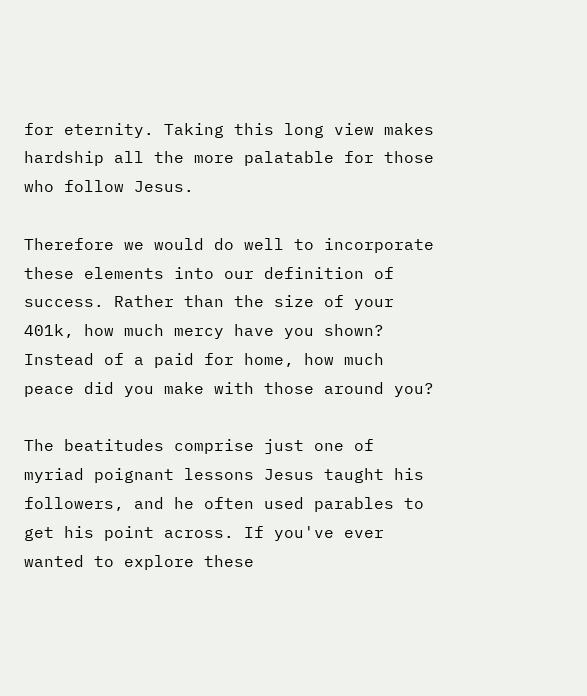for eternity. Taking this long view makes hardship all the more palatable for those who follow Jesus.

Therefore we would do well to incorporate these elements into our definition of success. Rather than the size of your 401k, how much mercy have you shown? Instead of a paid for home, how much peace did you make with those around you?

The beatitudes comprise just one of myriad poignant lessons Jesus taught his followers, and he often used parables to get his point across. If you've ever wanted to explore these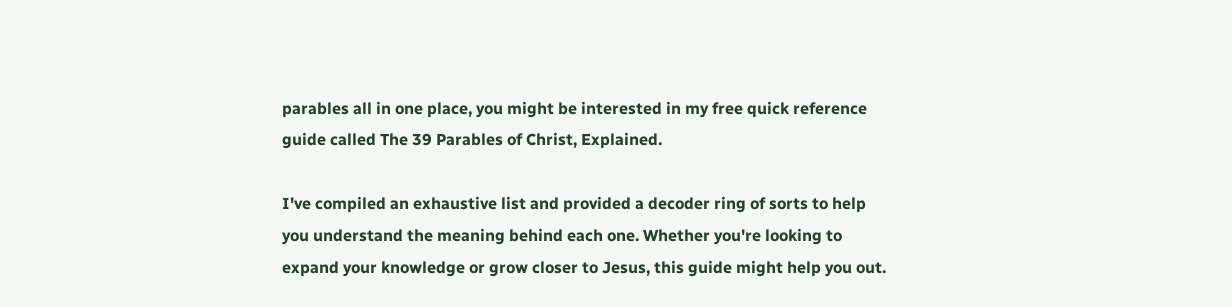parables all in one place, you might be interested in my free quick reference guide called The 39 Parables of Christ, Explained.

I've compiled an exhaustive list and provided a decoder ring of sorts to help you understand the meaning behind each one. Whether you're looking to expand your knowledge or grow closer to Jesus, this guide might help you out.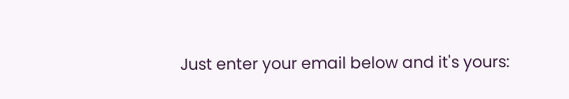Just enter your email below and it's yours: